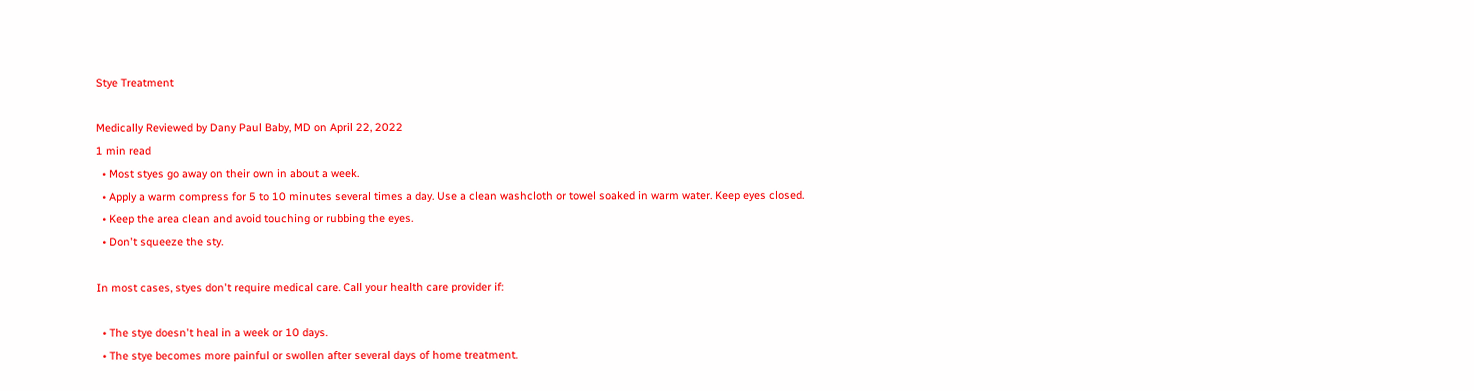Stye Treatment

Medically Reviewed by Dany Paul Baby, MD on April 22, 2022
1 min read
  • Most styes go away on their own in about a week.
  • Apply a warm compress for 5 to 10 minutes several times a day. Use a clean washcloth or towel soaked in warm water. Keep eyes closed.
  • Keep the area clean and avoid touching or rubbing the eyes.
  • Don't squeeze the sty.

In most cases, styes don't require medical care. Call your health care provider if:

  • The stye doesn't heal in a week or 10 days.
  • The stye becomes more painful or swollen after several days of home treatment.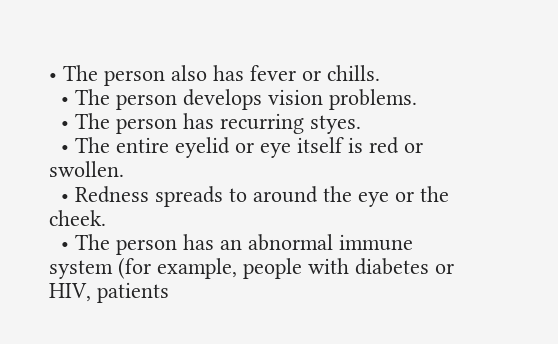• The person also has fever or chills.
  • The person develops vision problems.
  • The person has recurring styes.
  • The entire eyelid or eye itself is red or swollen.
  • Redness spreads to around the eye or the cheek.
  • The person has an abnormal immune system (for example, people with diabetes or HIV, patients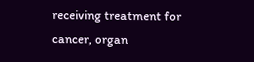receiving treatment for cancer, organ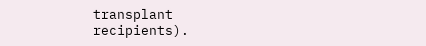transplant recipients).